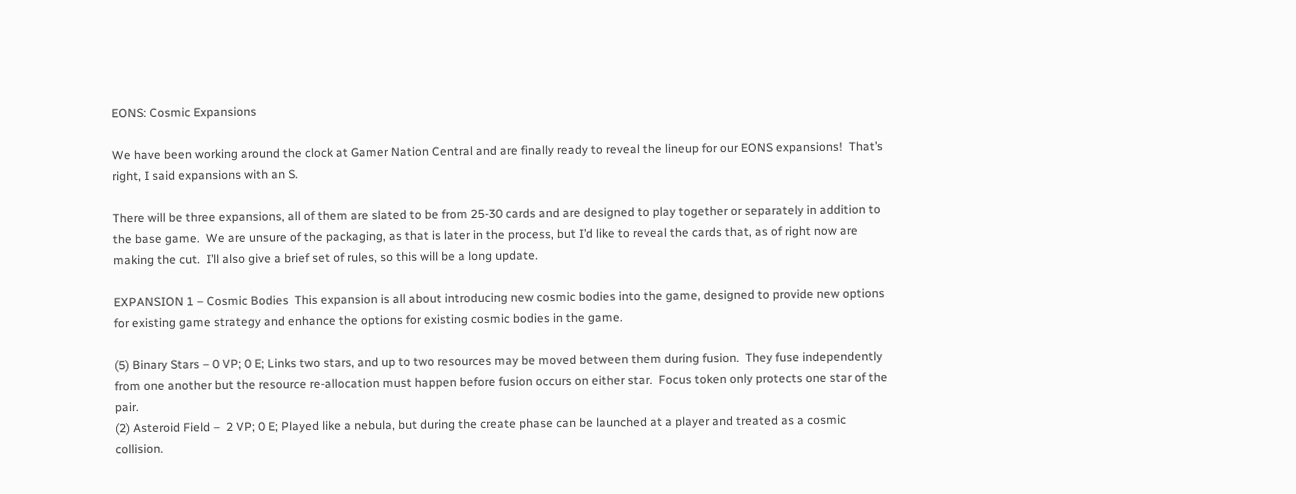EONS: Cosmic Expansions

We have been working around the clock at Gamer Nation Central and are finally ready to reveal the lineup for our EONS expansions!  That’s right, I said expansions with an S.

There will be three expansions, all of them are slated to be from 25-30 cards and are designed to play together or separately in addition to the base game.  We are unsure of the packaging, as that is later in the process, but I’d like to reveal the cards that, as of right now are making the cut.  I’ll also give a brief set of rules, so this will be a long update.

EXPANSION 1 – Cosmic Bodies  This expansion is all about introducing new cosmic bodies into the game, designed to provide new options for existing game strategy and enhance the options for existing cosmic bodies in the game.

(5) Binary Stars – 0 VP; 0 E; Links two stars, and up to two resources may be moved between them during fusion.  They fuse independently from one another but the resource re-allocation must happen before fusion occurs on either star.  Focus token only protects one star of the pair.
(2) Asteroid Field –  2 VP; 0 E; Played like a nebula, but during the create phase can be launched at a player and treated as a cosmic collision.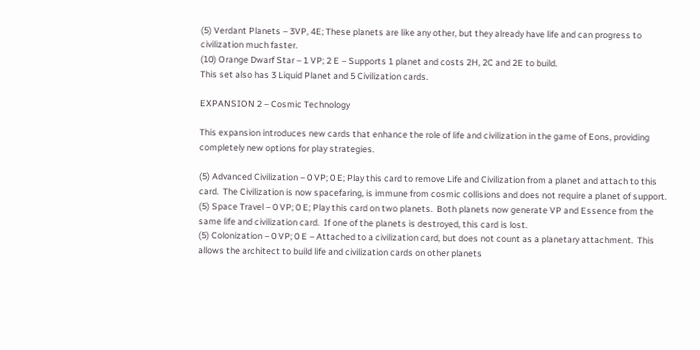(5) Verdant Planets – 3VP, 4E; These planets are like any other, but they already have life and can progress to civilization much faster.
(10) Orange Dwarf Star – 1 VP; 2 E – Supports 1 planet and costs 2H, 2C and 2E to build.
This set also has 3 Liquid Planet and 5 Civilization cards.

EXPANSION 2 – Cosmic Technology

This expansion introduces new cards that enhance the role of life and civilization in the game of Eons, providing completely new options for play strategies.

(5) Advanced Civilization – 0 VP; 0 E; Play this card to remove Life and Civilization from a planet and attach to this card.  The Civilization is now spacefaring, is immune from cosmic collisions and does not require a planet of support.
(5) Space Travel – 0 VP; 0 E; Play this card on two planets.  Both planets now generate VP and Essence from the same life and civilization card.  If one of the planets is destroyed, this card is lost.
(5) Colonization – 0 VP; 0 E – Attached to a civilization card, but does not count as a planetary attachment.  This allows the architect to build life and civilization cards on other planets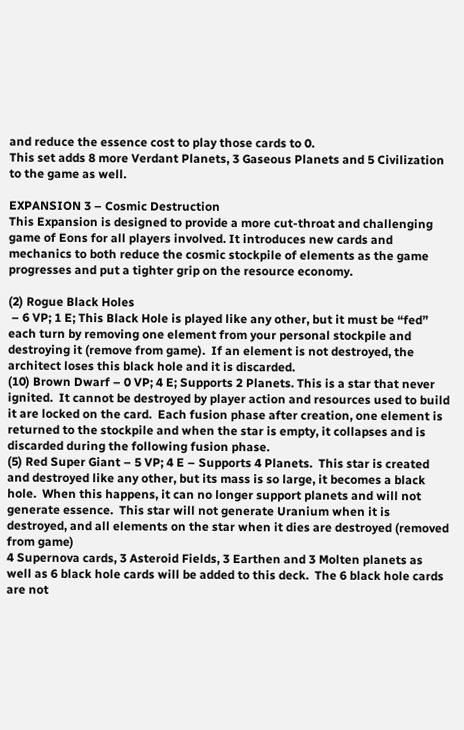and reduce the essence cost to play those cards to 0.
This set adds 8 more Verdant Planets, 3 Gaseous Planets and 5 Civilization to the game as well.

EXPANSION 3 – Cosmic Destruction
This Expansion is designed to provide a more cut-throat and challenging game of Eons for all players involved. It introduces new cards and mechanics to both reduce the cosmic stockpile of elements as the game progresses and put a tighter grip on the resource economy.

(2) Rogue Black Holes
 – 6 VP; 1 E; This Black Hole is played like any other, but it must be “fed” each turn by removing one element from your personal stockpile and destroying it (remove from game).  If an element is not destroyed, the architect loses this black hole and it is discarded.
(10) Brown Dwarf – 0 VP; 4 E; Supports 2 Planets. This is a star that never ignited.  It cannot be destroyed by player action and resources used to build it are locked on the card.  Each fusion phase after creation, one element is returned to the stockpile and when the star is empty, it collapses and is discarded during the following fusion phase.
(5) Red Super Giant – 5 VP; 4 E – Supports 4 Planets.  This star is created and destroyed like any other, but its mass is so large, it becomes a black hole.  When this happens, it can no longer support planets and will not generate essence.  This star will not generate Uranium when it is destroyed, and all elements on the star when it dies are destroyed (removed from game)
4 Supernova cards, 3 Asteroid Fields, 3 Earthen and 3 Molten planets as well as 6 black hole cards will be added to this deck.  The 6 black hole cards are not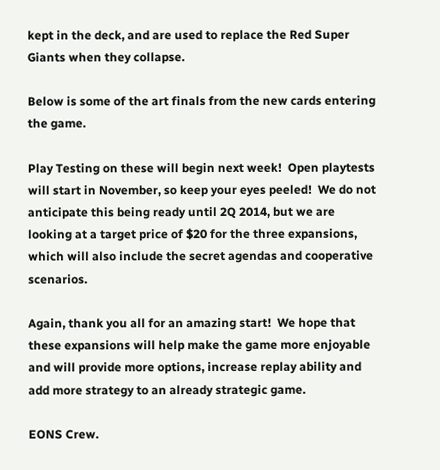kept in the deck, and are used to replace the Red Super Giants when they collapse.

Below is some of the art finals from the new cards entering the game.

Play Testing on these will begin next week!  Open playtests will start in November, so keep your eyes peeled!  We do not anticipate this being ready until 2Q 2014, but we are looking at a target price of $20 for the three expansions, which will also include the secret agendas and cooperative scenarios.

Again, thank you all for an amazing start!  We hope that these expansions will help make the game more enjoyable and will provide more options, increase replay ability and add more strategy to an already strategic game.

EONS Crew.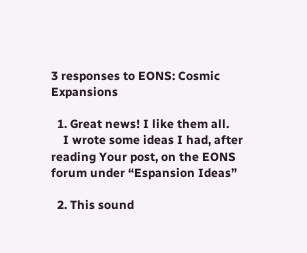3 responses to EONS: Cosmic Expansions

  1. Great news! I like them all.
    I wrote some ideas I had, after reading Your post, on the EONS forum under “Espansion Ideas”

  2. This sound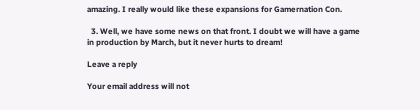amazing. I really would like these expansions for Gamernation Con.

  3. Well, we have some news on that front. I doubt we will have a game in production by March, but it never hurts to dream!

Leave a reply

Your email address will not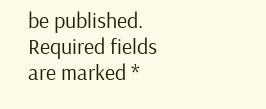be published. Required fields are marked *